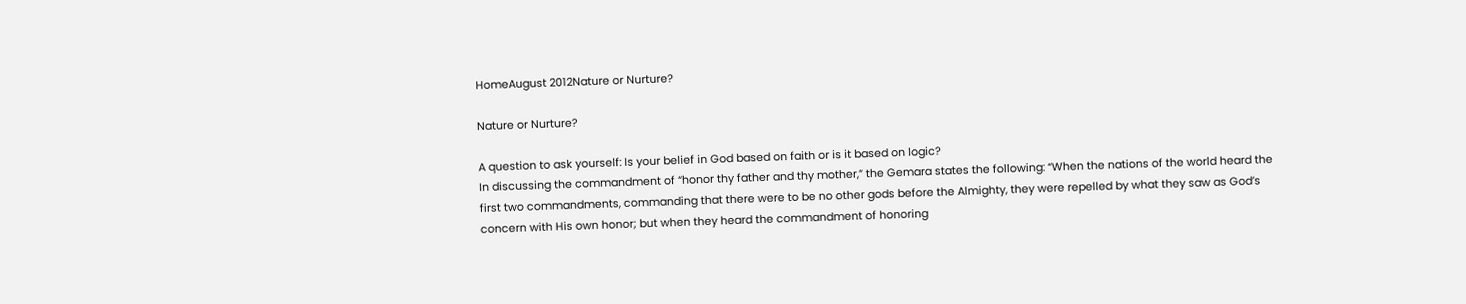HomeAugust 2012Nature or Nurture?

Nature or Nurture?

A question to ask yourself: Is your belief in God based on faith or is it based on logic?
In discussing the commandment of “honor thy father and thy mother,” the Gemara states the following: “When the nations of the world heard the first two commandments, commanding that there were to be no other gods before the Almighty, they were repelled by what they saw as God’s concern with His own honor; but when they heard the commandment of honoring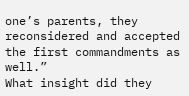one’s parents, they reconsidered and accepted the first commandments as well.”
What insight did they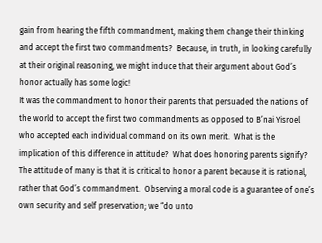gain from hearing the fifth commandment, making them change their thinking and accept the first two commandments?  Because, in truth, in looking carefully at their original reasoning, we might induce that their argument about God’s honor actually has some logic!
It was the commandment to honor their parents that persuaded the nations of the world to accept the first two commandments as opposed to B’nai Yisroel who accepted each individual command on its own merit.  What is the implication of this difference in attitude?  What does honoring parents signify?
The attitude of many is that it is critical to honor a parent because it is rational, rather that God’s commandment.  Observing a moral code is a guarantee of one’s own security and self preservation; we “do unto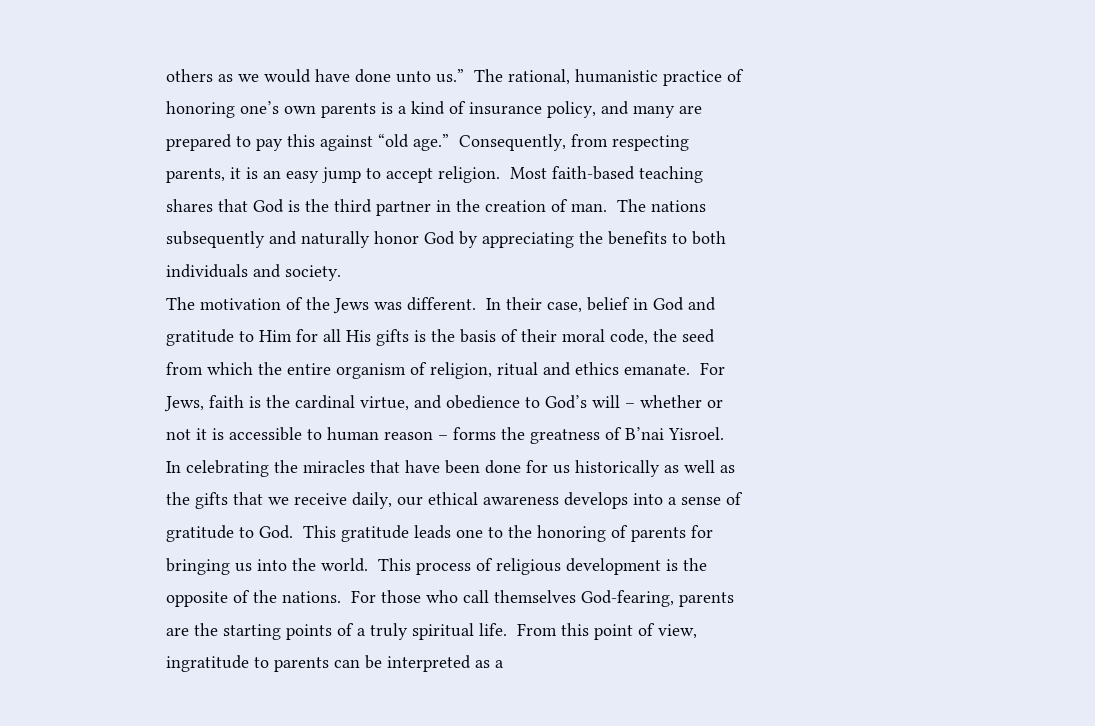others as we would have done unto us.”  The rational, humanistic practice of honoring one’s own parents is a kind of insurance policy, and many are prepared to pay this against “old age.”  Consequently, from respecting parents, it is an easy jump to accept religion.  Most faith-based teaching shares that God is the third partner in the creation of man.  The nations subsequently and naturally honor God by appreciating the benefits to both individuals and society.
The motivation of the Jews was different.  In their case, belief in God and gratitude to Him for all His gifts is the basis of their moral code, the seed from which the entire organism of religion, ritual and ethics emanate.  For Jews, faith is the cardinal virtue, and obedience to God’s will – whether or not it is accessible to human reason – forms the greatness of B’nai Yisroel.  In celebrating the miracles that have been done for us historically as well as the gifts that we receive daily, our ethical awareness develops into a sense of gratitude to God.  This gratitude leads one to the honoring of parents for bringing us into the world.  This process of religious development is the opposite of the nations.  For those who call themselves God-fearing, parents are the starting points of a truly spiritual life.  From this point of view, ingratitude to parents can be interpreted as a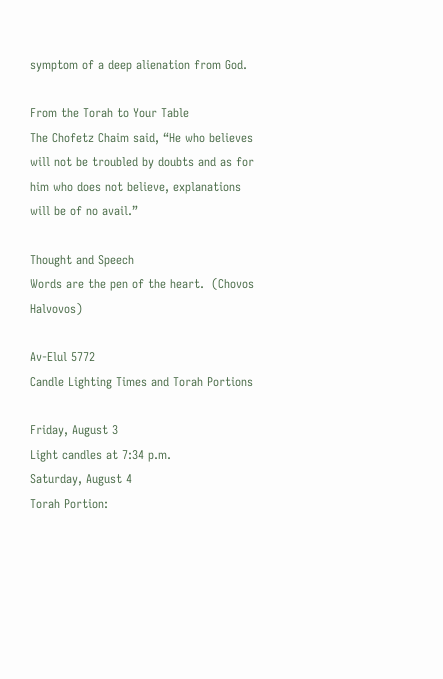symptom of a deep alienation from God.

From the Torah to Your Table
The Chofetz Chaim said, “He who believes will not be troubled by doubts and as for him who does not believe, explanations will be of no avail.”

Thought and Speech
Words are the pen of the heart.  (Chovos Halvovos)

Av-Elul 5772
Candle Lighting Times and Torah Portions

Friday, August 3
Light candles at 7:34 p.m.
Saturday, August 4
Torah Portion: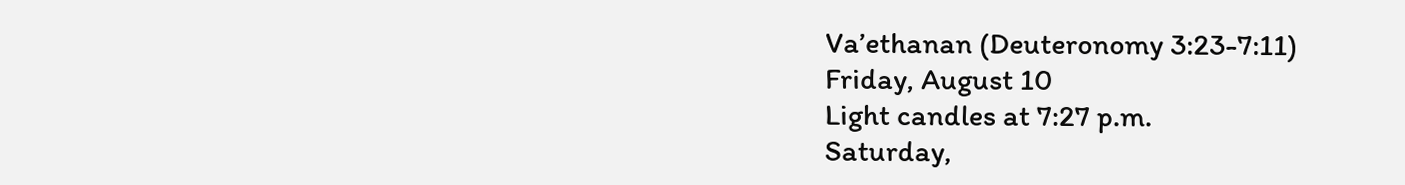Va’ethanan (Deuteronomy 3:23-7:11)
Friday, August 10
Light candles at 7:27 p.m.
Saturday,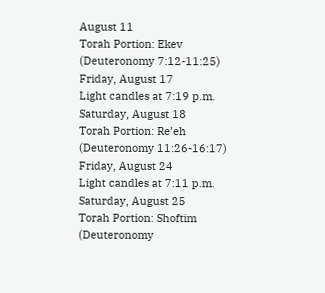August 11
Torah Portion: Ekev
(Deuteronomy 7:12-11:25)
Friday, August 17
Light candles at 7:19 p.m.
Saturday, August 18
Torah Portion: Re’eh
(Deuteronomy 11:26-16:17)
Friday, August 24
Light candles at 7:11 p.m.
Saturday, August 25
Torah Portion: Shoftim
(Deuteronomy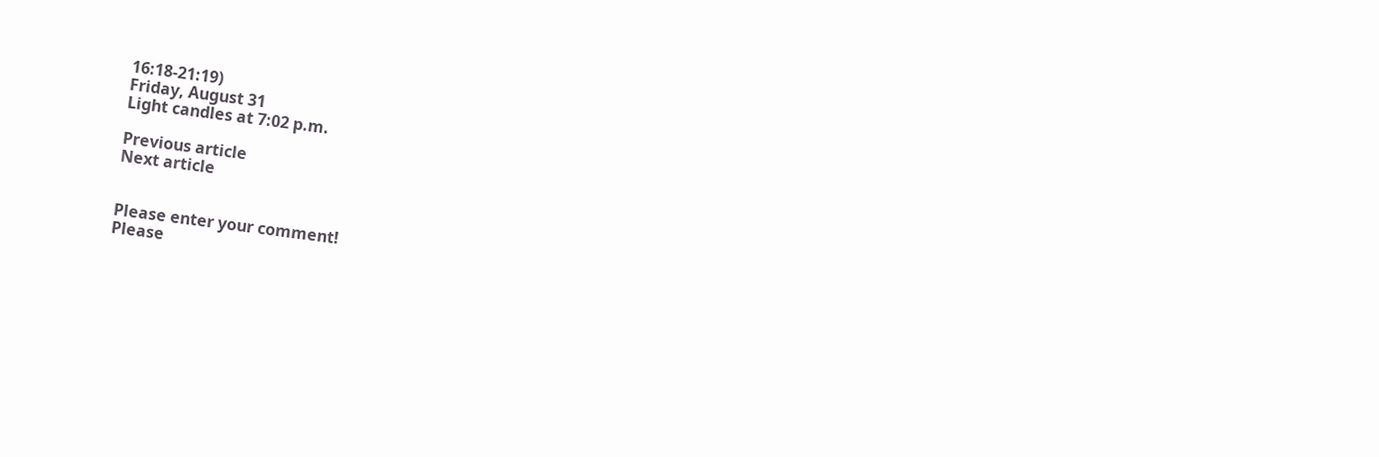16:18-21:19)
Friday, August 31
Light candles at 7:02 p.m.

Previous article
Next article


Please enter your comment!
Please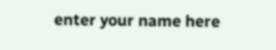enter your name here